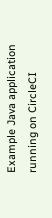Example Java application running on CircleCI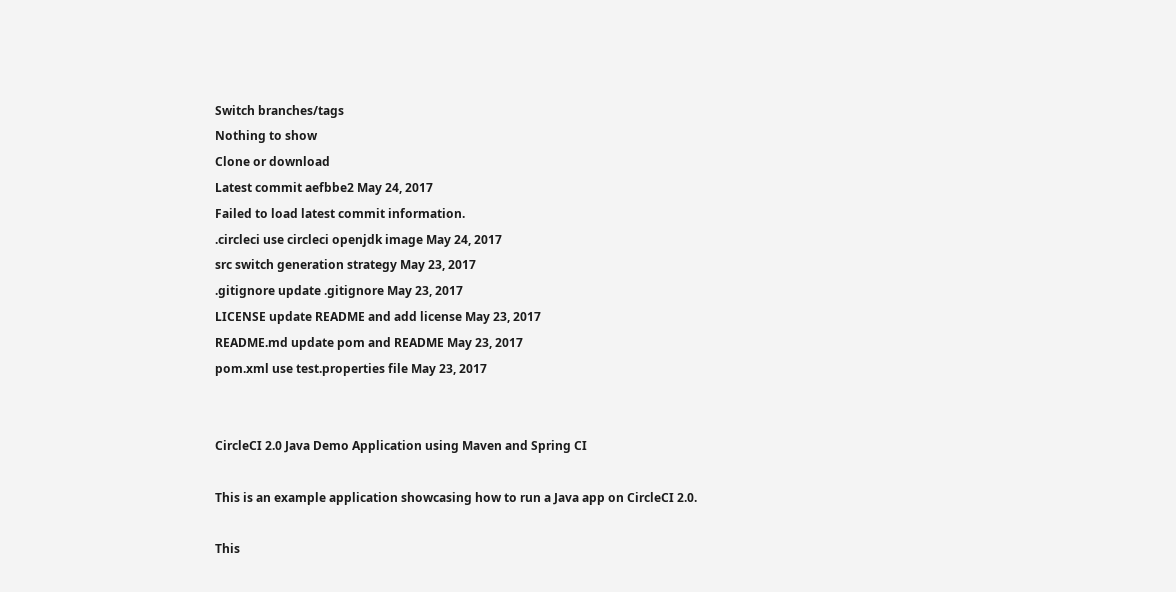Switch branches/tags
Nothing to show
Clone or download
Latest commit aefbbe2 May 24, 2017
Failed to load latest commit information.
.circleci use circleci openjdk image May 24, 2017
src switch generation strategy May 23, 2017
.gitignore update .gitignore May 23, 2017
LICENSE update README and add license May 23, 2017
README.md update pom and README May 23, 2017
pom.xml use test.properties file May 23, 2017


CircleCI 2.0 Java Demo Application using Maven and Spring CI

This is an example application showcasing how to run a Java app on CircleCI 2.0.

This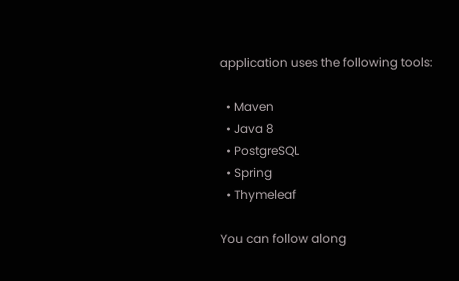application uses the following tools:

  • Maven
  • Java 8
  • PostgreSQL
  • Spring
  • Thymeleaf

You can follow along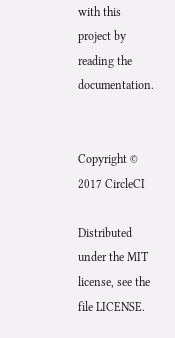with this project by reading the documentation.


Copyright © 2017 CircleCI

Distributed under the MIT license, see the file LICENSE.